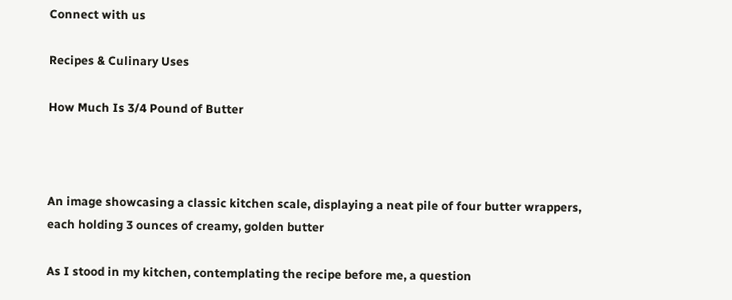Connect with us

Recipes & Culinary Uses

How Much Is 3/4 Pound of Butter



An image showcasing a classic kitchen scale, displaying a neat pile of four butter wrappers, each holding 3 ounces of creamy, golden butter

As I stood in my kitchen, contemplating the recipe before me, a question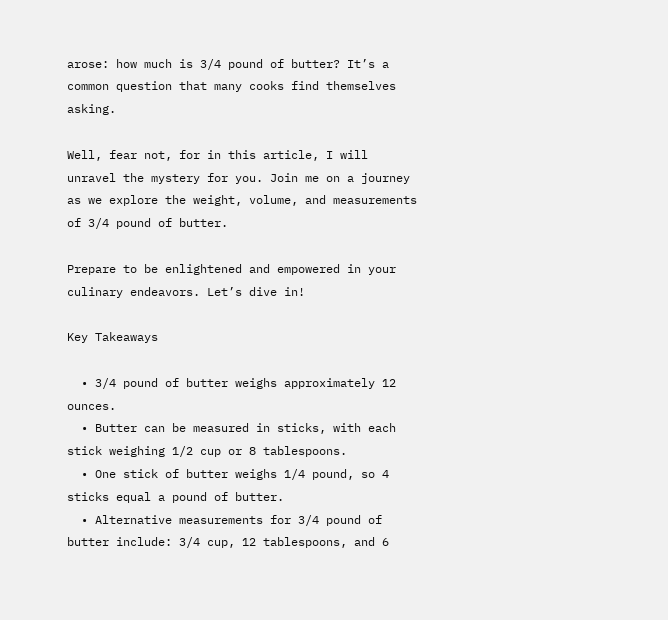arose: how much is 3/4 pound of butter? It’s a common question that many cooks find themselves asking.

Well, fear not, for in this article, I will unravel the mystery for you. Join me on a journey as we explore the weight, volume, and measurements of 3/4 pound of butter.

Prepare to be enlightened and empowered in your culinary endeavors. Let’s dive in!

Key Takeaways

  • 3/4 pound of butter weighs approximately 12 ounces.
  • Butter can be measured in sticks, with each stick weighing 1/2 cup or 8 tablespoons.
  • One stick of butter weighs 1/4 pound, so 4 sticks equal a pound of butter.
  • Alternative measurements for 3/4 pound of butter include: 3/4 cup, 12 tablespoons, and 6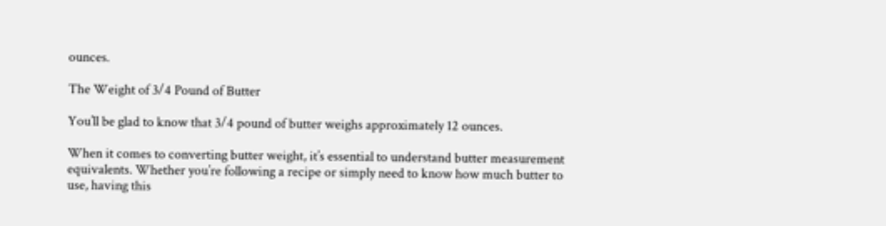ounces.

The Weight of 3/4 Pound of Butter

You’ll be glad to know that 3/4 pound of butter weighs approximately 12 ounces.

When it comes to converting butter weight, it’s essential to understand butter measurement equivalents. Whether you’re following a recipe or simply need to know how much butter to use, having this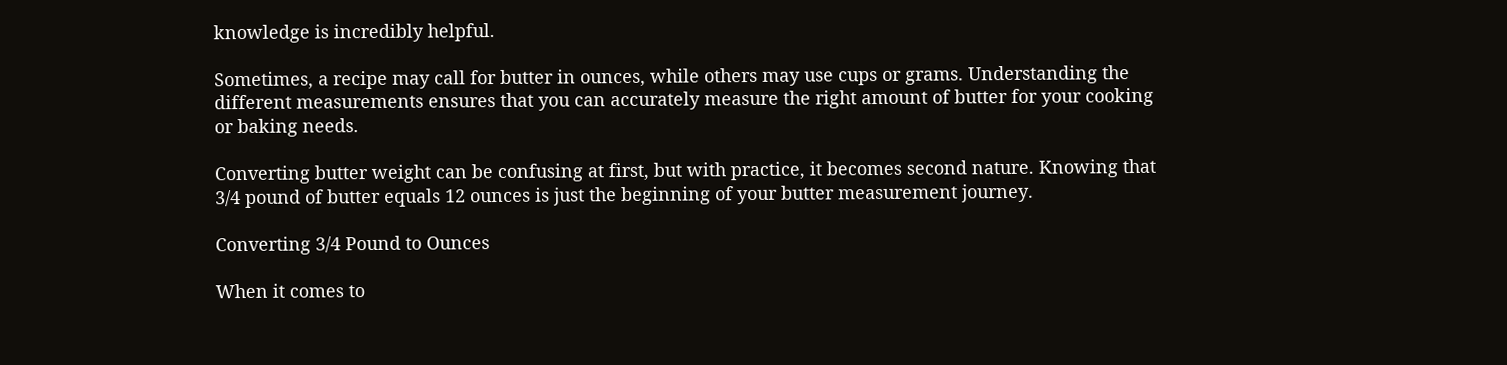knowledge is incredibly helpful.

Sometimes, a recipe may call for butter in ounces, while others may use cups or grams. Understanding the different measurements ensures that you can accurately measure the right amount of butter for your cooking or baking needs.

Converting butter weight can be confusing at first, but with practice, it becomes second nature. Knowing that 3/4 pound of butter equals 12 ounces is just the beginning of your butter measurement journey.

Converting 3/4 Pound to Ounces

When it comes to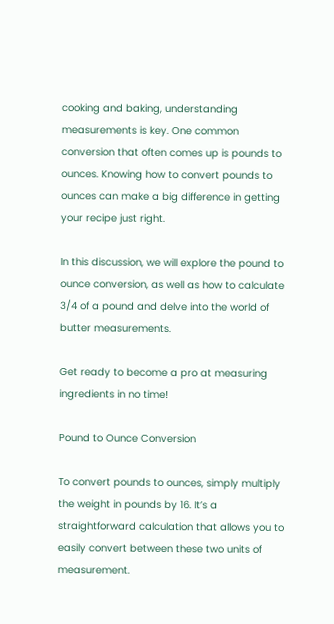cooking and baking, understanding measurements is key. One common conversion that often comes up is pounds to ounces. Knowing how to convert pounds to ounces can make a big difference in getting your recipe just right.

In this discussion, we will explore the pound to ounce conversion, as well as how to calculate 3/4 of a pound and delve into the world of butter measurements.

Get ready to become a pro at measuring ingredients in no time!

Pound to Ounce Conversion

To convert pounds to ounces, simply multiply the weight in pounds by 16. It’s a straightforward calculation that allows you to easily convert between these two units of measurement.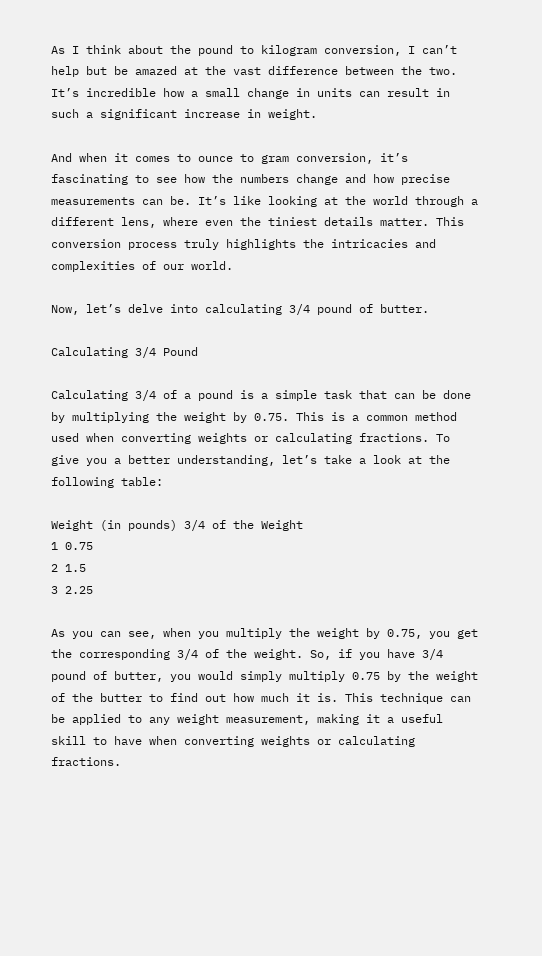As I think about the pound to kilogram conversion, I can’t help but be amazed at the vast difference between the two. It’s incredible how a small change in units can result in such a significant increase in weight.

And when it comes to ounce to gram conversion, it’s fascinating to see how the numbers change and how precise measurements can be. It’s like looking at the world through a different lens, where even the tiniest details matter. This conversion process truly highlights the intricacies and complexities of our world.

Now, let’s delve into calculating 3/4 pound of butter.

Calculating 3/4 Pound

Calculating 3/4 of a pound is a simple task that can be done by multiplying the weight by 0.75. This is a common method used when converting weights or calculating fractions. To give you a better understanding, let’s take a look at the following table:

Weight (in pounds) 3/4 of the Weight
1 0.75
2 1.5
3 2.25

As you can see, when you multiply the weight by 0.75, you get the corresponding 3/4 of the weight. So, if you have 3/4 pound of butter, you would simply multiply 0.75 by the weight of the butter to find out how much it is. This technique can be applied to any weight measurement, making it a useful skill to have when converting weights or calculating fractions.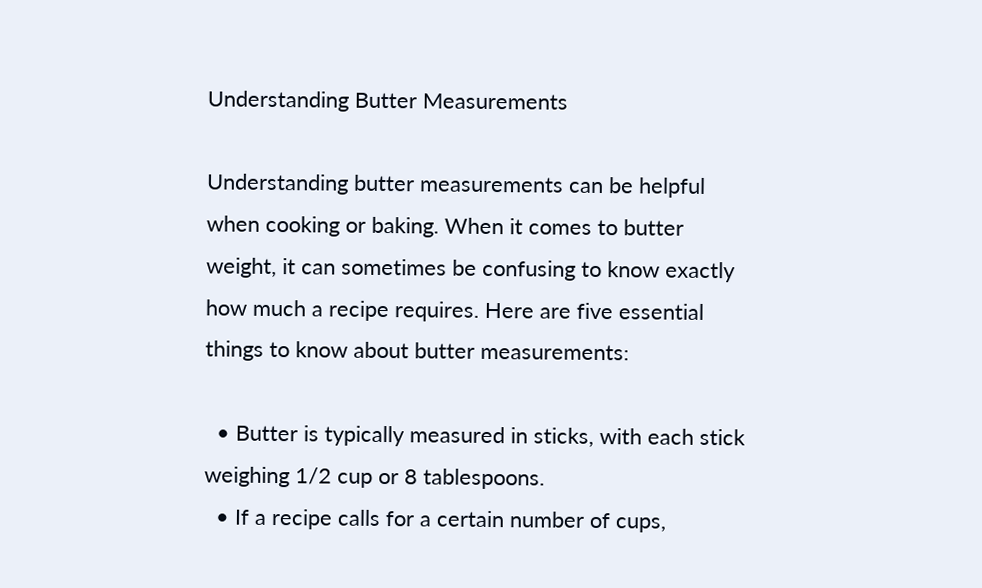Understanding Butter Measurements

Understanding butter measurements can be helpful when cooking or baking. When it comes to butter weight, it can sometimes be confusing to know exactly how much a recipe requires. Here are five essential things to know about butter measurements:

  • Butter is typically measured in sticks, with each stick weighing 1/2 cup or 8 tablespoons.
  • If a recipe calls for a certain number of cups,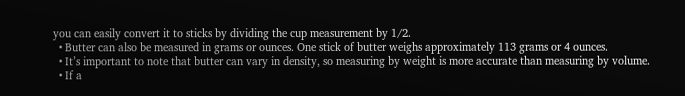you can easily convert it to sticks by dividing the cup measurement by 1/2.
  • Butter can also be measured in grams or ounces. One stick of butter weighs approximately 113 grams or 4 ounces.
  • It’s important to note that butter can vary in density, so measuring by weight is more accurate than measuring by volume.
  • If a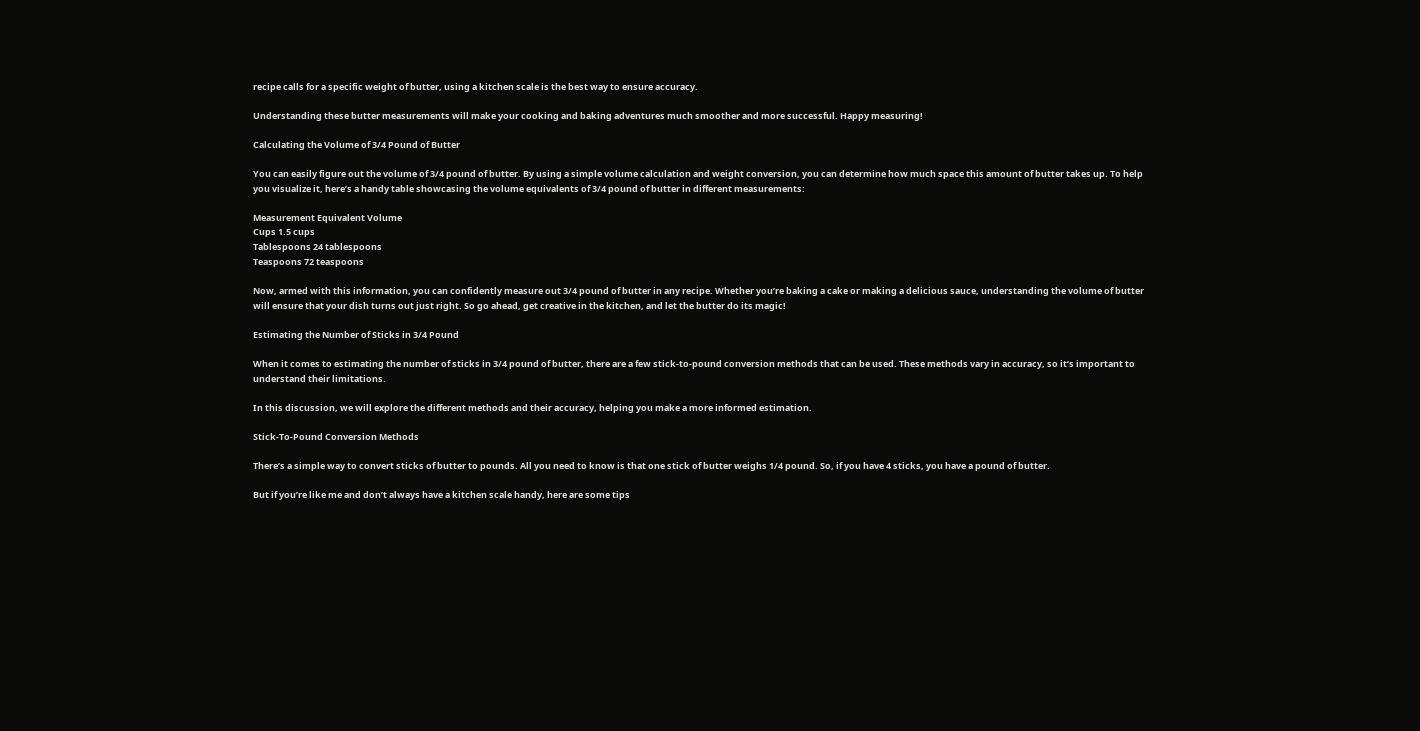recipe calls for a specific weight of butter, using a kitchen scale is the best way to ensure accuracy.

Understanding these butter measurements will make your cooking and baking adventures much smoother and more successful. Happy measuring!

Calculating the Volume of 3/4 Pound of Butter

You can easily figure out the volume of 3/4 pound of butter. By using a simple volume calculation and weight conversion, you can determine how much space this amount of butter takes up. To help you visualize it, here’s a handy table showcasing the volume equivalents of 3/4 pound of butter in different measurements:

Measurement Equivalent Volume
Cups 1.5 cups
Tablespoons 24 tablespoons
Teaspoons 72 teaspoons

Now, armed with this information, you can confidently measure out 3/4 pound of butter in any recipe. Whether you’re baking a cake or making a delicious sauce, understanding the volume of butter will ensure that your dish turns out just right. So go ahead, get creative in the kitchen, and let the butter do its magic!

Estimating the Number of Sticks in 3/4 Pound

When it comes to estimating the number of sticks in 3/4 pound of butter, there are a few stick-to-pound conversion methods that can be used. These methods vary in accuracy, so it’s important to understand their limitations.

In this discussion, we will explore the different methods and their accuracy, helping you make a more informed estimation.

Stick-To-Pound Conversion Methods

There’s a simple way to convert sticks of butter to pounds. All you need to know is that one stick of butter weighs 1/4 pound. So, if you have 4 sticks, you have a pound of butter.

But if you’re like me and don’t always have a kitchen scale handy, here are some tips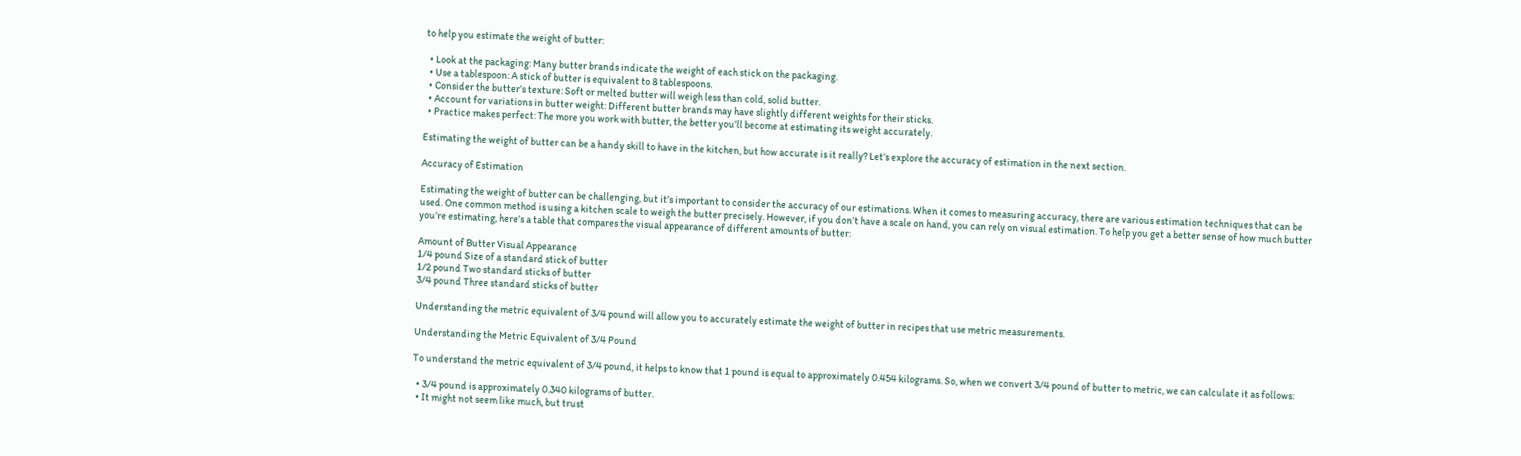to help you estimate the weight of butter:

  • Look at the packaging: Many butter brands indicate the weight of each stick on the packaging.
  • Use a tablespoon: A stick of butter is equivalent to 8 tablespoons.
  • Consider the butter’s texture: Soft or melted butter will weigh less than cold, solid butter.
  • Account for variations in butter weight: Different butter brands may have slightly different weights for their sticks.
  • Practice makes perfect: The more you work with butter, the better you’ll become at estimating its weight accurately.

Estimating the weight of butter can be a handy skill to have in the kitchen, but how accurate is it really? Let’s explore the accuracy of estimation in the next section.

Accuracy of Estimation

Estimating the weight of butter can be challenging, but it’s important to consider the accuracy of our estimations. When it comes to measuring accuracy, there are various estimation techniques that can be used. One common method is using a kitchen scale to weigh the butter precisely. However, if you don’t have a scale on hand, you can rely on visual estimation. To help you get a better sense of how much butter you’re estimating, here’s a table that compares the visual appearance of different amounts of butter:

Amount of Butter Visual Appearance
1/4 pound Size of a standard stick of butter
1/2 pound Two standard sticks of butter
3/4 pound Three standard sticks of butter

Understanding the metric equivalent of 3/4 pound will allow you to accurately estimate the weight of butter in recipes that use metric measurements.

Understanding the Metric Equivalent of 3/4 Pound

To understand the metric equivalent of 3/4 pound, it helps to know that 1 pound is equal to approximately 0.454 kilograms. So, when we convert 3/4 pound of butter to metric, we can calculate it as follows:

  • 3/4 pound is approximately 0.340 kilograms of butter.
  • It might not seem like much, but trust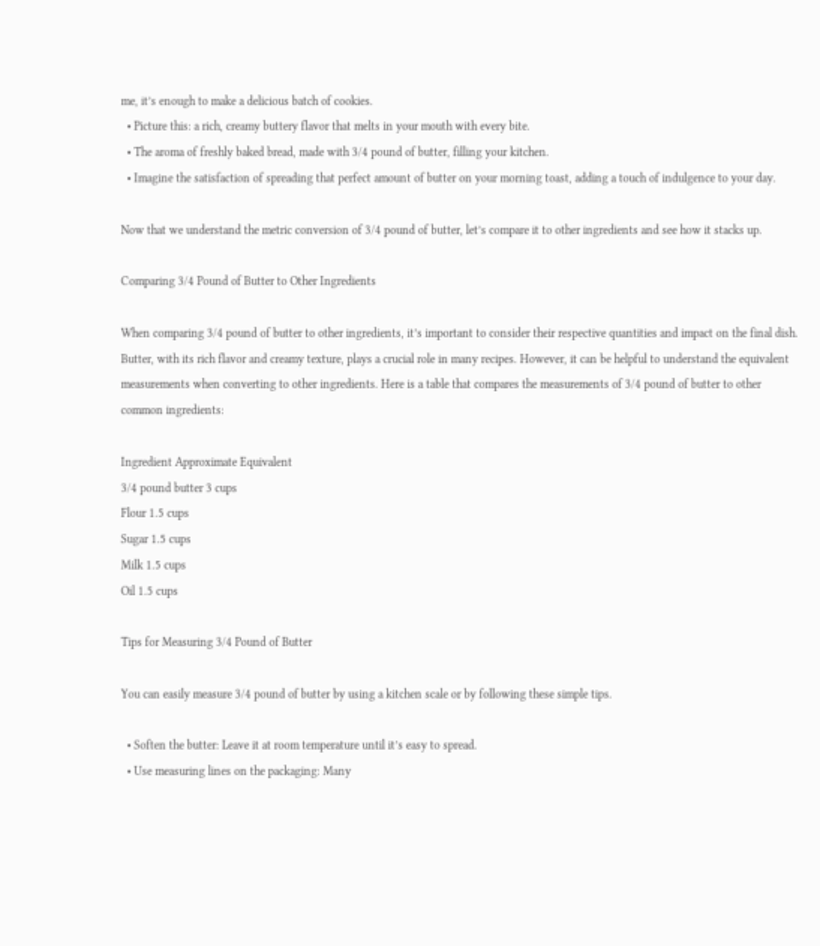me, it’s enough to make a delicious batch of cookies.
  • Picture this: a rich, creamy buttery flavor that melts in your mouth with every bite.
  • The aroma of freshly baked bread, made with 3/4 pound of butter, filling your kitchen.
  • Imagine the satisfaction of spreading that perfect amount of butter on your morning toast, adding a touch of indulgence to your day.

Now that we understand the metric conversion of 3/4 pound of butter, let’s compare it to other ingredients and see how it stacks up.

Comparing 3/4 Pound of Butter to Other Ingredients

When comparing 3/4 pound of butter to other ingredients, it’s important to consider their respective quantities and impact on the final dish. Butter, with its rich flavor and creamy texture, plays a crucial role in many recipes. However, it can be helpful to understand the equivalent measurements when converting to other ingredients. Here is a table that compares the measurements of 3/4 pound of butter to other common ingredients:

Ingredient Approximate Equivalent
3/4 pound butter 3 cups
Flour 1.5 cups
Sugar 1.5 cups
Milk 1.5 cups
Oil 1.5 cups

Tips for Measuring 3/4 Pound of Butter

You can easily measure 3/4 pound of butter by using a kitchen scale or by following these simple tips.

  • Soften the butter: Leave it at room temperature until it’s easy to spread.
  • Use measuring lines on the packaging: Many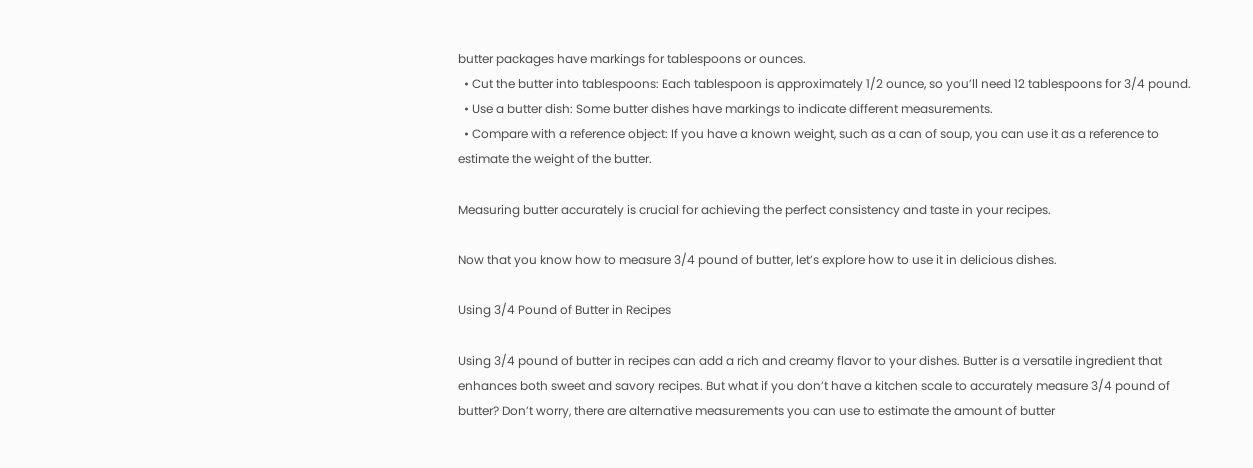butter packages have markings for tablespoons or ounces.
  • Cut the butter into tablespoons: Each tablespoon is approximately 1/2 ounce, so you’ll need 12 tablespoons for 3/4 pound.
  • Use a butter dish: Some butter dishes have markings to indicate different measurements.
  • Compare with a reference object: If you have a known weight, such as a can of soup, you can use it as a reference to estimate the weight of the butter.

Measuring butter accurately is crucial for achieving the perfect consistency and taste in your recipes.

Now that you know how to measure 3/4 pound of butter, let’s explore how to use it in delicious dishes.

Using 3/4 Pound of Butter in Recipes

Using 3/4 pound of butter in recipes can add a rich and creamy flavor to your dishes. Butter is a versatile ingredient that enhances both sweet and savory recipes. But what if you don’t have a kitchen scale to accurately measure 3/4 pound of butter? Don’t worry, there are alternative measurements you can use to estimate the amount of butter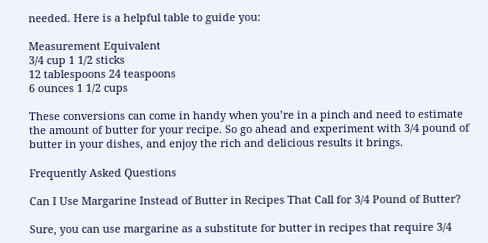needed. Here is a helpful table to guide you:

Measurement Equivalent
3/4 cup 1 1/2 sticks
12 tablespoons 24 teaspoons
6 ounces 1 1/2 cups

These conversions can come in handy when you’re in a pinch and need to estimate the amount of butter for your recipe. So go ahead and experiment with 3/4 pound of butter in your dishes, and enjoy the rich and delicious results it brings.

Frequently Asked Questions

Can I Use Margarine Instead of Butter in Recipes That Call for 3/4 Pound of Butter?

Sure, you can use margarine as a substitute for butter in recipes that require 3/4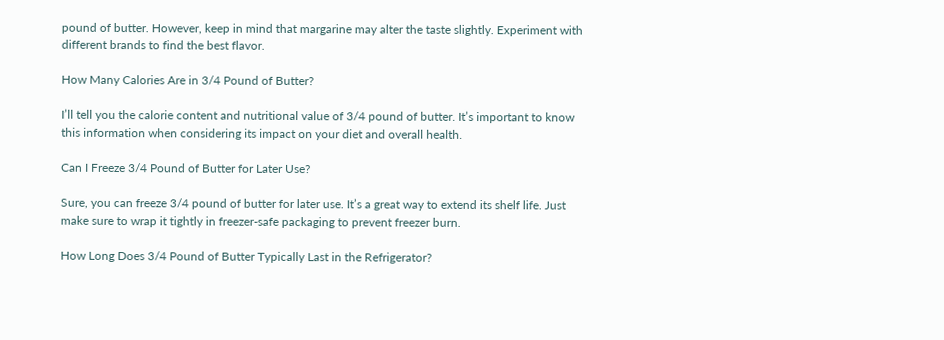pound of butter. However, keep in mind that margarine may alter the taste slightly. Experiment with different brands to find the best flavor.

How Many Calories Are in 3/4 Pound of Butter?

I’ll tell you the calorie content and nutritional value of 3/4 pound of butter. It’s important to know this information when considering its impact on your diet and overall health.

Can I Freeze 3/4 Pound of Butter for Later Use?

Sure, you can freeze 3/4 pound of butter for later use. It’s a great way to extend its shelf life. Just make sure to wrap it tightly in freezer-safe packaging to prevent freezer burn.

How Long Does 3/4 Pound of Butter Typically Last in the Refrigerator?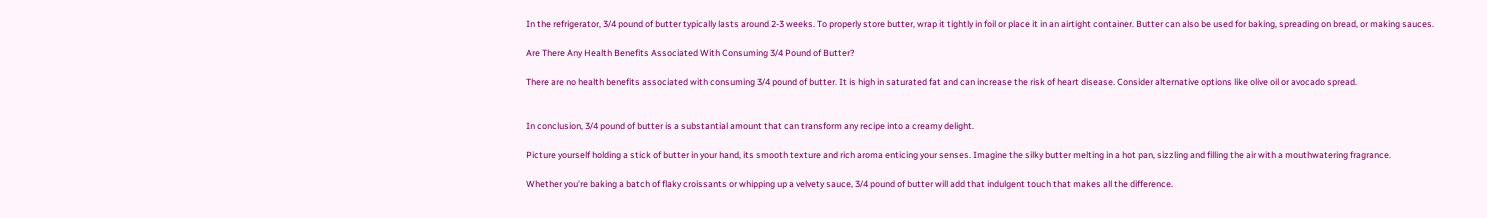In the refrigerator, 3/4 pound of butter typically lasts around 2-3 weeks. To properly store butter, wrap it tightly in foil or place it in an airtight container. Butter can also be used for baking, spreading on bread, or making sauces.

Are There Any Health Benefits Associated With Consuming 3/4 Pound of Butter?

There are no health benefits associated with consuming 3/4 pound of butter. It is high in saturated fat and can increase the risk of heart disease. Consider alternative options like olive oil or avocado spread.


In conclusion, 3/4 pound of butter is a substantial amount that can transform any recipe into a creamy delight.

Picture yourself holding a stick of butter in your hand, its smooth texture and rich aroma enticing your senses. Imagine the silky butter melting in a hot pan, sizzling and filling the air with a mouthwatering fragrance.

Whether you’re baking a batch of flaky croissants or whipping up a velvety sauce, 3/4 pound of butter will add that indulgent touch that makes all the difference.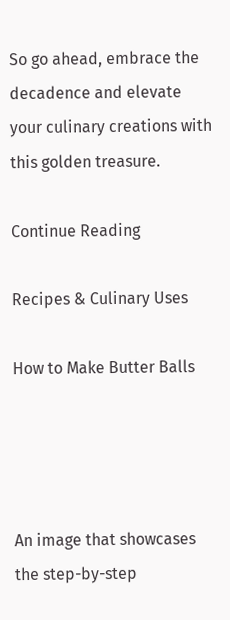So go ahead, embrace the decadence and elevate your culinary creations with this golden treasure.

Continue Reading

Recipes & Culinary Uses

How to Make Butter Balls




An image that showcases the step-by-step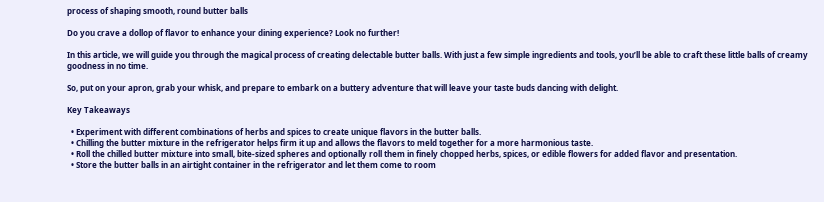process of shaping smooth, round butter balls

Do you crave a dollop of flavor to enhance your dining experience? Look no further!

In this article, we will guide you through the magical process of creating delectable butter balls. With just a few simple ingredients and tools, you’ll be able to craft these little balls of creamy goodness in no time.

So, put on your apron, grab your whisk, and prepare to embark on a buttery adventure that will leave your taste buds dancing with delight.

Key Takeaways

  • Experiment with different combinations of herbs and spices to create unique flavors in the butter balls.
  • Chilling the butter mixture in the refrigerator helps firm it up and allows the flavors to meld together for a more harmonious taste.
  • Roll the chilled butter mixture into small, bite-sized spheres and optionally roll them in finely chopped herbs, spices, or edible flowers for added flavor and presentation.
  • Store the butter balls in an airtight container in the refrigerator and let them come to room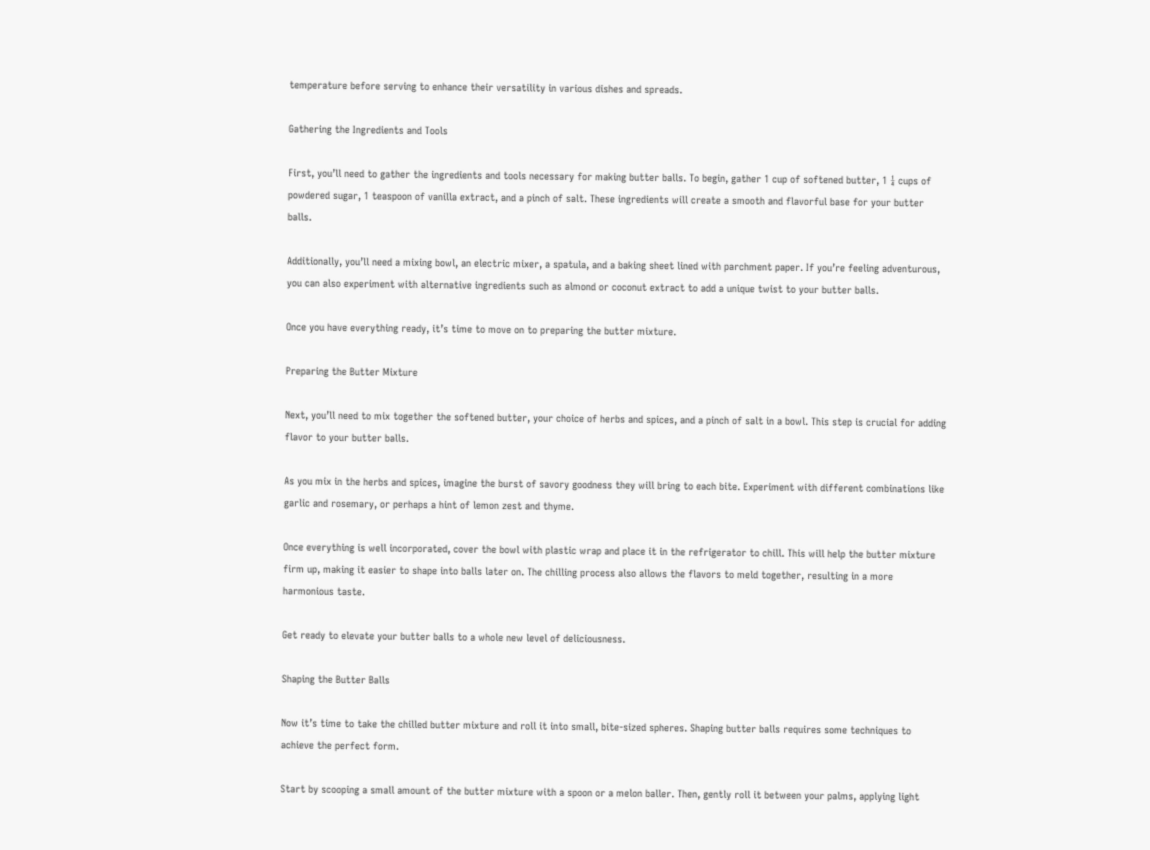temperature before serving to enhance their versatility in various dishes and spreads.

Gathering the Ingredients and Tools

First, you’ll need to gather the ingredients and tools necessary for making butter balls. To begin, gather 1 cup of softened butter, 1 ¼ cups of powdered sugar, 1 teaspoon of vanilla extract, and a pinch of salt. These ingredients will create a smooth and flavorful base for your butter balls.

Additionally, you’ll need a mixing bowl, an electric mixer, a spatula, and a baking sheet lined with parchment paper. If you’re feeling adventurous, you can also experiment with alternative ingredients such as almond or coconut extract to add a unique twist to your butter balls.

Once you have everything ready, it’s time to move on to preparing the butter mixture.

Preparing the Butter Mixture

Next, you’ll need to mix together the softened butter, your choice of herbs and spices, and a pinch of salt in a bowl. This step is crucial for adding flavor to your butter balls.

As you mix in the herbs and spices, imagine the burst of savory goodness they will bring to each bite. Experiment with different combinations like garlic and rosemary, or perhaps a hint of lemon zest and thyme.

Once everything is well incorporated, cover the bowl with plastic wrap and place it in the refrigerator to chill. This will help the butter mixture firm up, making it easier to shape into balls later on. The chilling process also allows the flavors to meld together, resulting in a more harmonious taste.

Get ready to elevate your butter balls to a whole new level of deliciousness.

Shaping the Butter Balls

Now it’s time to take the chilled butter mixture and roll it into small, bite-sized spheres. Shaping butter balls requires some techniques to achieve the perfect form.

Start by scooping a small amount of the butter mixture with a spoon or a melon baller. Then, gently roll it between your palms, applying light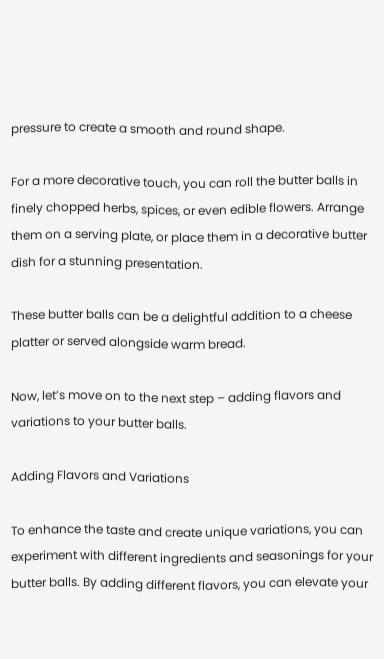pressure to create a smooth and round shape.

For a more decorative touch, you can roll the butter balls in finely chopped herbs, spices, or even edible flowers. Arrange them on a serving plate, or place them in a decorative butter dish for a stunning presentation.

These butter balls can be a delightful addition to a cheese platter or served alongside warm bread.

Now, let’s move on to the next step – adding flavors and variations to your butter balls.

Adding Flavors and Variations

To enhance the taste and create unique variations, you can experiment with different ingredients and seasonings for your butter balls. By adding different flavors, you can elevate your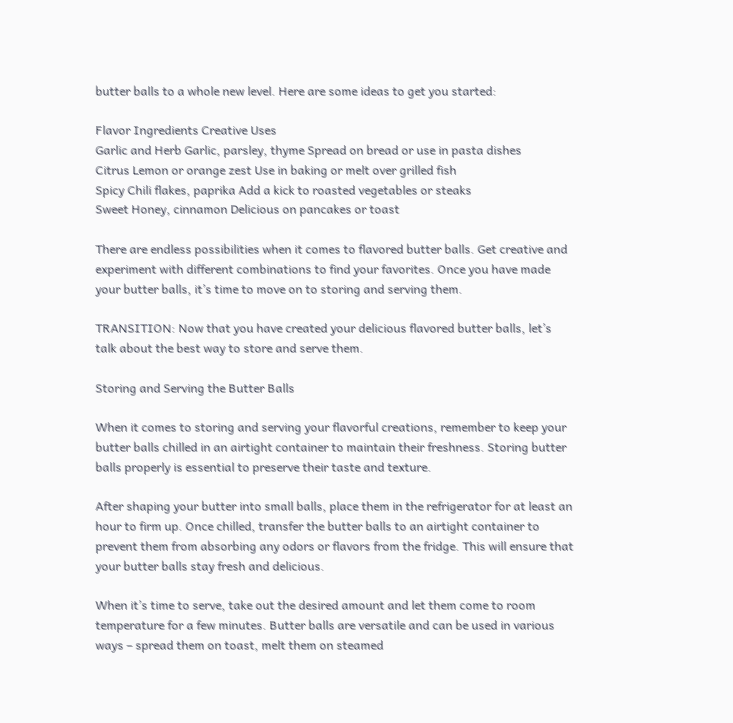butter balls to a whole new level. Here are some ideas to get you started:

Flavor Ingredients Creative Uses
Garlic and Herb Garlic, parsley, thyme Spread on bread or use in pasta dishes
Citrus Lemon or orange zest Use in baking or melt over grilled fish
Spicy Chili flakes, paprika Add a kick to roasted vegetables or steaks
Sweet Honey, cinnamon Delicious on pancakes or toast

There are endless possibilities when it comes to flavored butter balls. Get creative and experiment with different combinations to find your favorites. Once you have made your butter balls, it’s time to move on to storing and serving them.

TRANSITION: Now that you have created your delicious flavored butter balls, let’s talk about the best way to store and serve them.

Storing and Serving the Butter Balls

When it comes to storing and serving your flavorful creations, remember to keep your butter balls chilled in an airtight container to maintain their freshness. Storing butter balls properly is essential to preserve their taste and texture.

After shaping your butter into small balls, place them in the refrigerator for at least an hour to firm up. Once chilled, transfer the butter balls to an airtight container to prevent them from absorbing any odors or flavors from the fridge. This will ensure that your butter balls stay fresh and delicious.

When it’s time to serve, take out the desired amount and let them come to room temperature for a few minutes. Butter balls are versatile and can be used in various ways – spread them on toast, melt them on steamed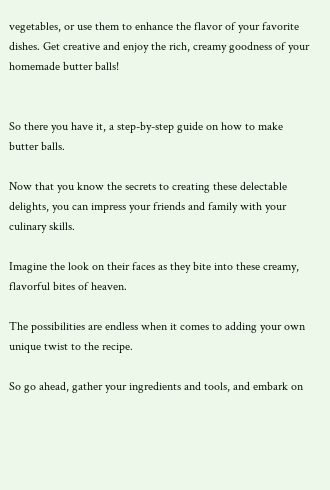vegetables, or use them to enhance the flavor of your favorite dishes. Get creative and enjoy the rich, creamy goodness of your homemade butter balls!


So there you have it, a step-by-step guide on how to make butter balls.

Now that you know the secrets to creating these delectable delights, you can impress your friends and family with your culinary skills.

Imagine the look on their faces as they bite into these creamy, flavorful bites of heaven.

The possibilities are endless when it comes to adding your own unique twist to the recipe.

So go ahead, gather your ingredients and tools, and embark on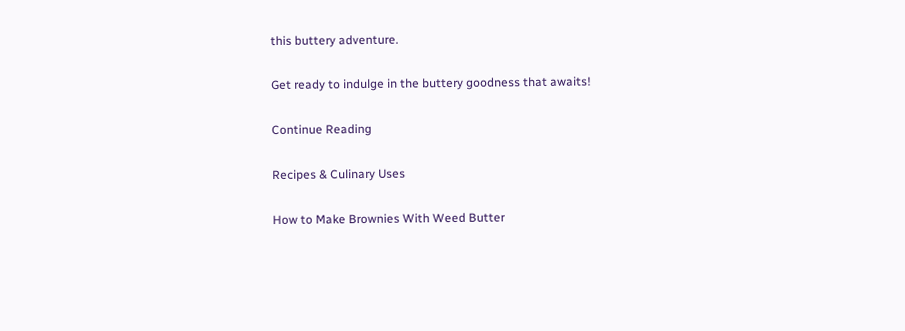this buttery adventure.

Get ready to indulge in the buttery goodness that awaits!

Continue Reading

Recipes & Culinary Uses

How to Make Brownies With Weed Butter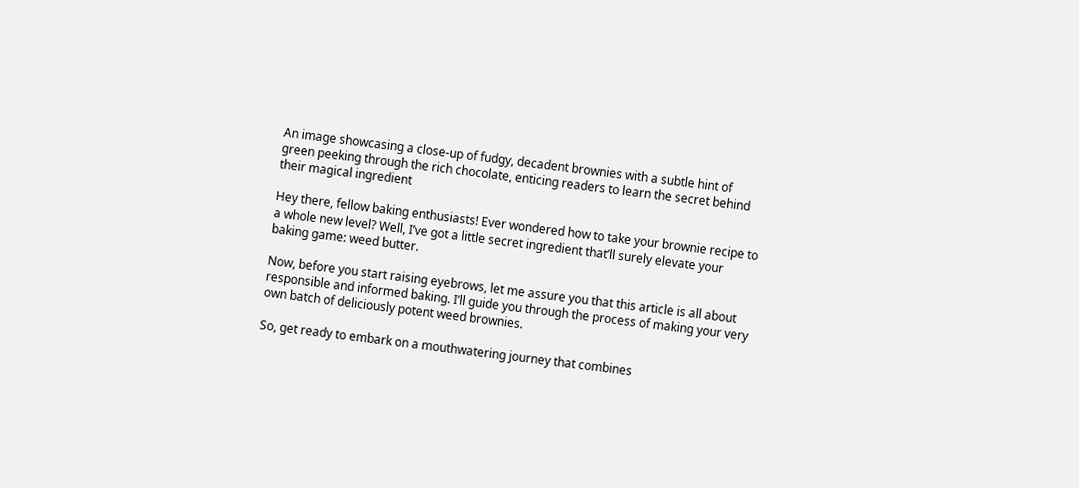An image showcasing a close-up of fudgy, decadent brownies with a subtle hint of green peeking through the rich chocolate, enticing readers to learn the secret behind their magical ingredient

Hey there, fellow baking enthusiasts! Ever wondered how to take your brownie recipe to a whole new level? Well, I’ve got a little secret ingredient that’ll surely elevate your baking game: weed butter.

Now, before you start raising eyebrows, let me assure you that this article is all about responsible and informed baking. I’ll guide you through the process of making your very own batch of deliciously potent weed brownies.

So, get ready to embark on a mouthwatering journey that combines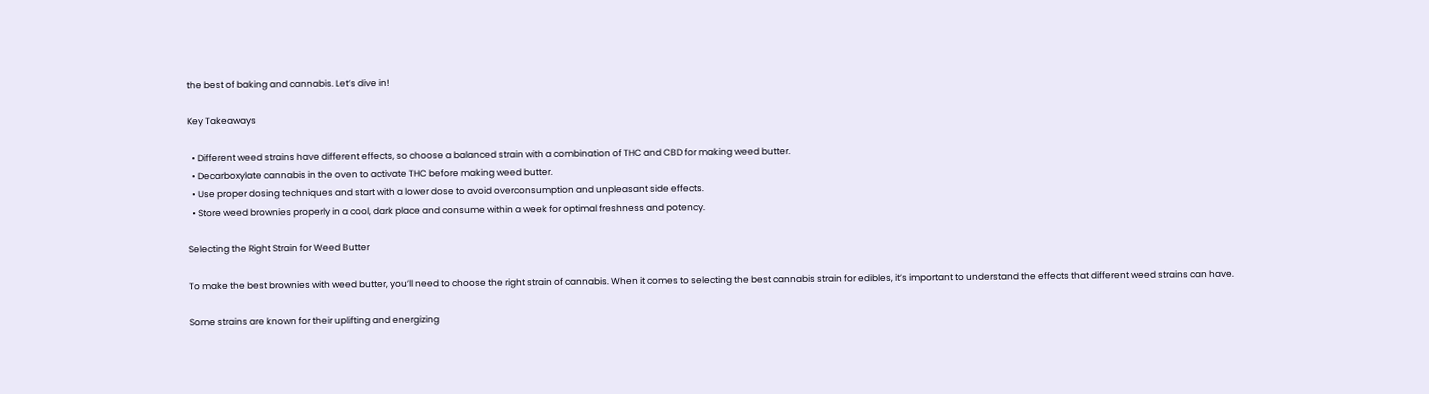the best of baking and cannabis. Let’s dive in!

Key Takeaways

  • Different weed strains have different effects, so choose a balanced strain with a combination of THC and CBD for making weed butter.
  • Decarboxylate cannabis in the oven to activate THC before making weed butter.
  • Use proper dosing techniques and start with a lower dose to avoid overconsumption and unpleasant side effects.
  • Store weed brownies properly in a cool, dark place and consume within a week for optimal freshness and potency.

Selecting the Right Strain for Weed Butter

To make the best brownies with weed butter, you’ll need to choose the right strain of cannabis. When it comes to selecting the best cannabis strain for edibles, it’s important to understand the effects that different weed strains can have.

Some strains are known for their uplifting and energizing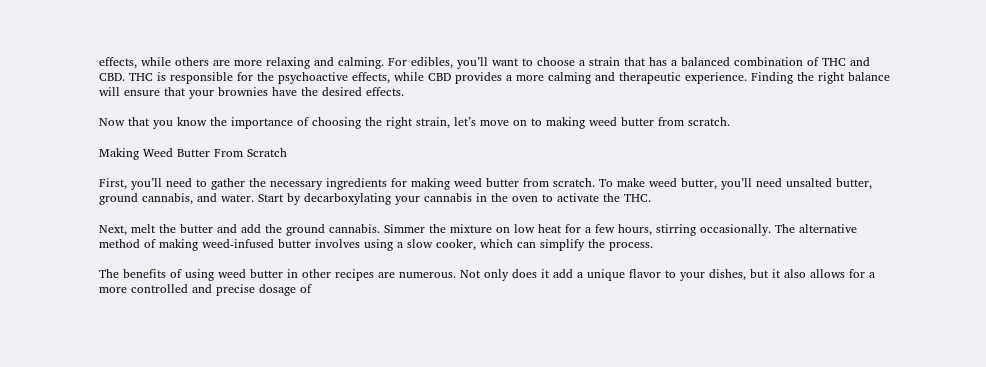effects, while others are more relaxing and calming. For edibles, you’ll want to choose a strain that has a balanced combination of THC and CBD. THC is responsible for the psychoactive effects, while CBD provides a more calming and therapeutic experience. Finding the right balance will ensure that your brownies have the desired effects.

Now that you know the importance of choosing the right strain, let’s move on to making weed butter from scratch.

Making Weed Butter From Scratch

First, you’ll need to gather the necessary ingredients for making weed butter from scratch. To make weed butter, you’ll need unsalted butter, ground cannabis, and water. Start by decarboxylating your cannabis in the oven to activate the THC.

Next, melt the butter and add the ground cannabis. Simmer the mixture on low heat for a few hours, stirring occasionally. The alternative method of making weed-infused butter involves using a slow cooker, which can simplify the process.

The benefits of using weed butter in other recipes are numerous. Not only does it add a unique flavor to your dishes, but it also allows for a more controlled and precise dosage of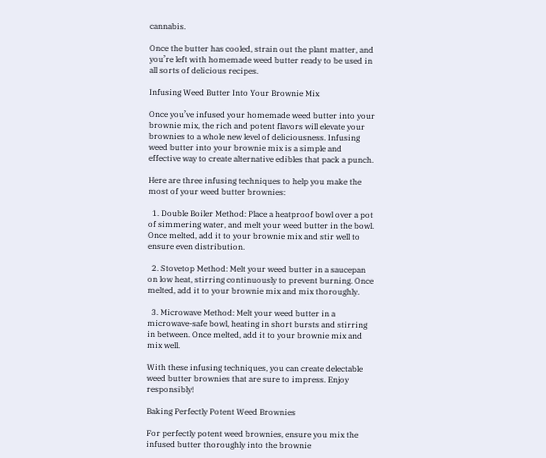cannabis.

Once the butter has cooled, strain out the plant matter, and you’re left with homemade weed butter ready to be used in all sorts of delicious recipes.

Infusing Weed Butter Into Your Brownie Mix

Once you’ve infused your homemade weed butter into your brownie mix, the rich and potent flavors will elevate your brownies to a whole new level of deliciousness. Infusing weed butter into your brownie mix is a simple and effective way to create alternative edibles that pack a punch.

Here are three infusing techniques to help you make the most of your weed butter brownies:

  1. Double Boiler Method: Place a heatproof bowl over a pot of simmering water, and melt your weed butter in the bowl. Once melted, add it to your brownie mix and stir well to ensure even distribution.

  2. Stovetop Method: Melt your weed butter in a saucepan on low heat, stirring continuously to prevent burning. Once melted, add it to your brownie mix and mix thoroughly.

  3. Microwave Method: Melt your weed butter in a microwave-safe bowl, heating in short bursts and stirring in between. Once melted, add it to your brownie mix and mix well.

With these infusing techniques, you can create delectable weed butter brownies that are sure to impress. Enjoy responsibly!

Baking Perfectly Potent Weed Brownies

For perfectly potent weed brownies, ensure you mix the infused butter thoroughly into the brownie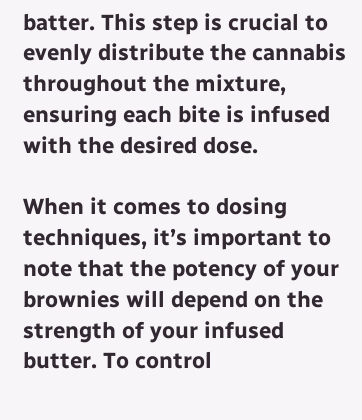batter. This step is crucial to evenly distribute the cannabis throughout the mixture, ensuring each bite is infused with the desired dose.

When it comes to dosing techniques, it’s important to note that the potency of your brownies will depend on the strength of your infused butter. To control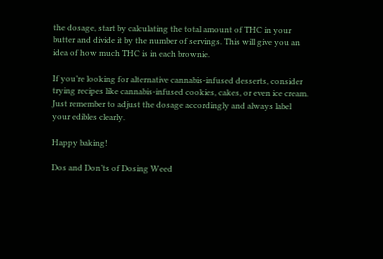the dosage, start by calculating the total amount of THC in your butter and divide it by the number of servings. This will give you an idea of how much THC is in each brownie.

If you’re looking for alternative cannabis-infused desserts, consider trying recipes like cannabis-infused cookies, cakes, or even ice cream. Just remember to adjust the dosage accordingly and always label your edibles clearly.

Happy baking!

Dos and Don’ts of Dosing Weed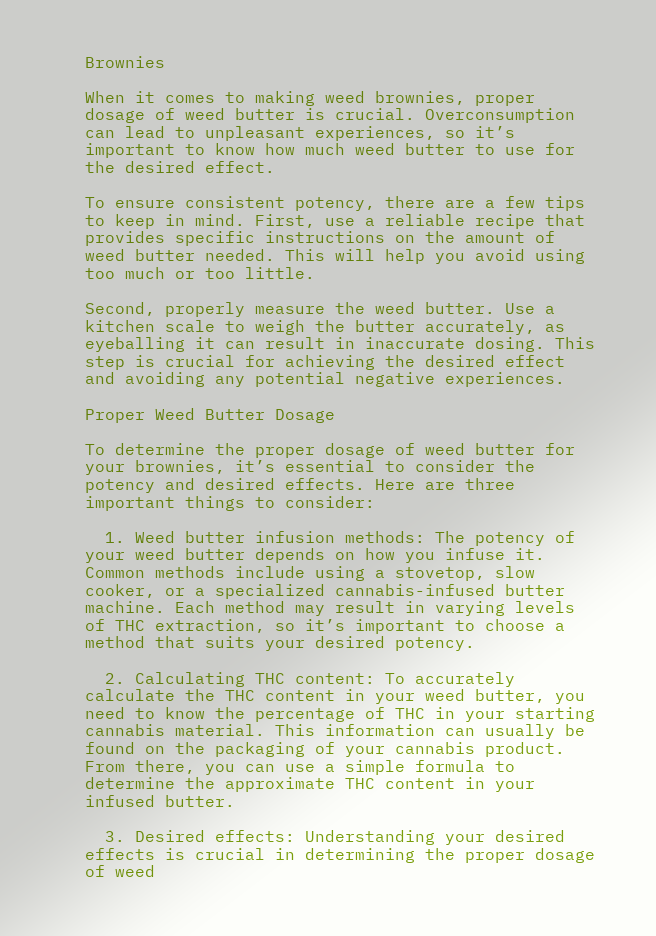Brownies

When it comes to making weed brownies, proper dosage of weed butter is crucial. Overconsumption can lead to unpleasant experiences, so it’s important to know how much weed butter to use for the desired effect.

To ensure consistent potency, there are a few tips to keep in mind. First, use a reliable recipe that provides specific instructions on the amount of weed butter needed. This will help you avoid using too much or too little.

Second, properly measure the weed butter. Use a kitchen scale to weigh the butter accurately, as eyeballing it can result in inaccurate dosing. This step is crucial for achieving the desired effect and avoiding any potential negative experiences.

Proper Weed Butter Dosage

To determine the proper dosage of weed butter for your brownies, it’s essential to consider the potency and desired effects. Here are three important things to consider:

  1. Weed butter infusion methods: The potency of your weed butter depends on how you infuse it. Common methods include using a stovetop, slow cooker, or a specialized cannabis-infused butter machine. Each method may result in varying levels of THC extraction, so it’s important to choose a method that suits your desired potency.

  2. Calculating THC content: To accurately calculate the THC content in your weed butter, you need to know the percentage of THC in your starting cannabis material. This information can usually be found on the packaging of your cannabis product. From there, you can use a simple formula to determine the approximate THC content in your infused butter.

  3. Desired effects: Understanding your desired effects is crucial in determining the proper dosage of weed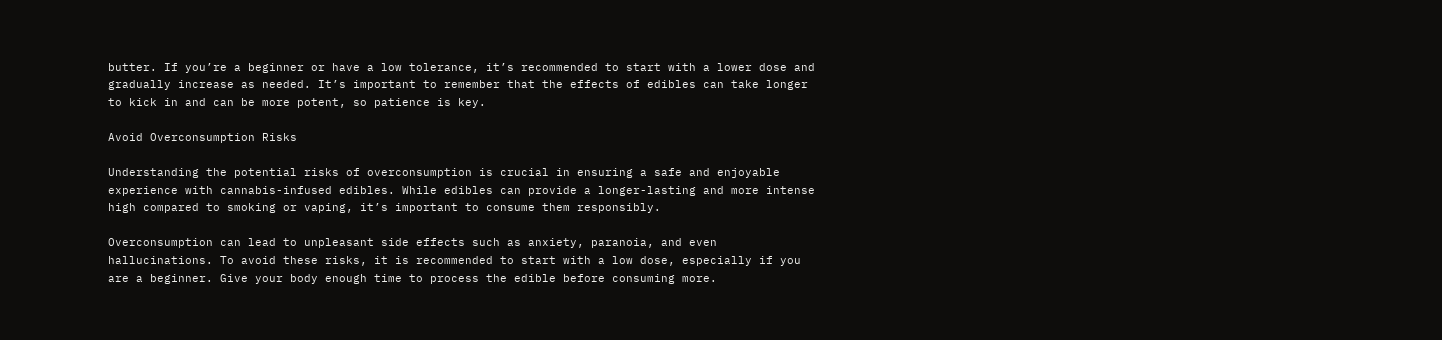butter. If you’re a beginner or have a low tolerance, it’s recommended to start with a lower dose and gradually increase as needed. It’s important to remember that the effects of edibles can take longer to kick in and can be more potent, so patience is key.

Avoid Overconsumption Risks

Understanding the potential risks of overconsumption is crucial in ensuring a safe and enjoyable experience with cannabis-infused edibles. While edibles can provide a longer-lasting and more intense high compared to smoking or vaping, it’s important to consume them responsibly.

Overconsumption can lead to unpleasant side effects such as anxiety, paranoia, and even hallucinations. To avoid these risks, it is recommended to start with a low dose, especially if you are a beginner. Give your body enough time to process the edible before consuming more.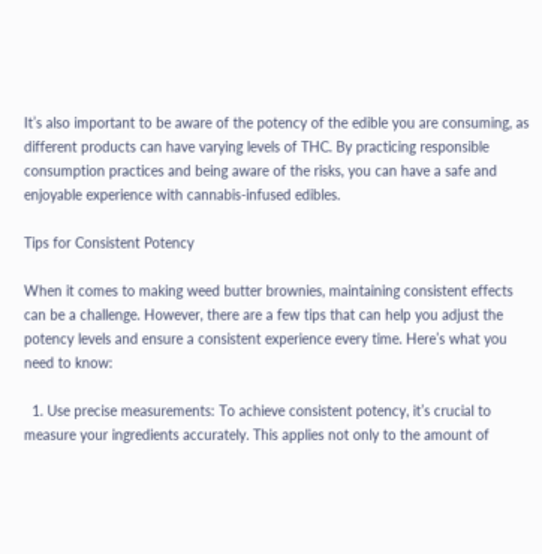It’s also important to be aware of the potency of the edible you are consuming, as different products can have varying levels of THC. By practicing responsible consumption practices and being aware of the risks, you can have a safe and enjoyable experience with cannabis-infused edibles.

Tips for Consistent Potency

When it comes to making weed butter brownies, maintaining consistent effects can be a challenge. However, there are a few tips that can help you adjust the potency levels and ensure a consistent experience every time. Here’s what you need to know:

  1. Use precise measurements: To achieve consistent potency, it’s crucial to measure your ingredients accurately. This applies not only to the amount of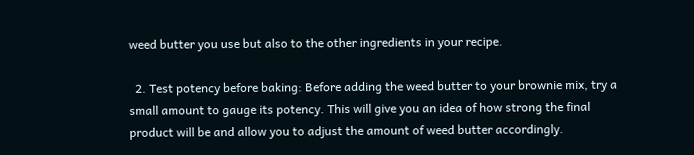weed butter you use but also to the other ingredients in your recipe.

  2. Test potency before baking: Before adding the weed butter to your brownie mix, try a small amount to gauge its potency. This will give you an idea of how strong the final product will be and allow you to adjust the amount of weed butter accordingly.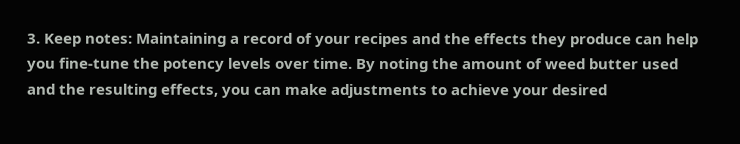3. Keep notes: Maintaining a record of your recipes and the effects they produce can help you fine-tune the potency levels over time. By noting the amount of weed butter used and the resulting effects, you can make adjustments to achieve your desired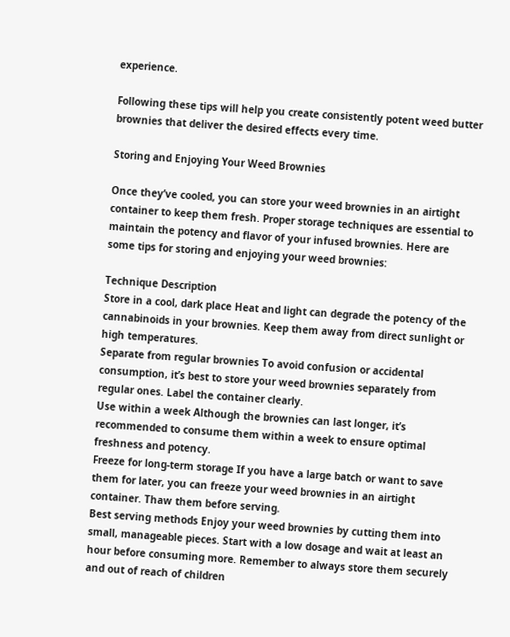experience.

Following these tips will help you create consistently potent weed butter brownies that deliver the desired effects every time.

Storing and Enjoying Your Weed Brownies

Once they’ve cooled, you can store your weed brownies in an airtight container to keep them fresh. Proper storage techniques are essential to maintain the potency and flavor of your infused brownies. Here are some tips for storing and enjoying your weed brownies:

Technique Description
Store in a cool, dark place Heat and light can degrade the potency of the cannabinoids in your brownies. Keep them away from direct sunlight or high temperatures.
Separate from regular brownies To avoid confusion or accidental consumption, it’s best to store your weed brownies separately from regular ones. Label the container clearly.
Use within a week Although the brownies can last longer, it’s recommended to consume them within a week to ensure optimal freshness and potency.
Freeze for long-term storage If you have a large batch or want to save them for later, you can freeze your weed brownies in an airtight container. Thaw them before serving.
Best serving methods Enjoy your weed brownies by cutting them into small, manageable pieces. Start with a low dosage and wait at least an hour before consuming more. Remember to always store them securely and out of reach of children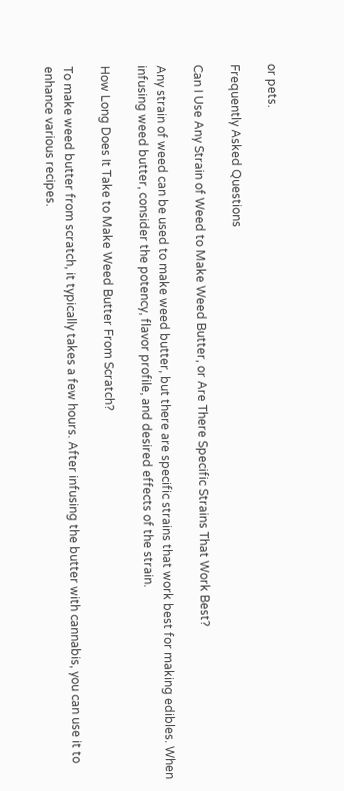or pets.

Frequently Asked Questions

Can I Use Any Strain of Weed to Make Weed Butter, or Are There Specific Strains That Work Best?

Any strain of weed can be used to make weed butter, but there are specific strains that work best for making edibles. When infusing weed butter, consider the potency, flavor profile, and desired effects of the strain.

How Long Does It Take to Make Weed Butter From Scratch?

To make weed butter from scratch, it typically takes a few hours. After infusing the butter with cannabis, you can use it to enhance various recipes.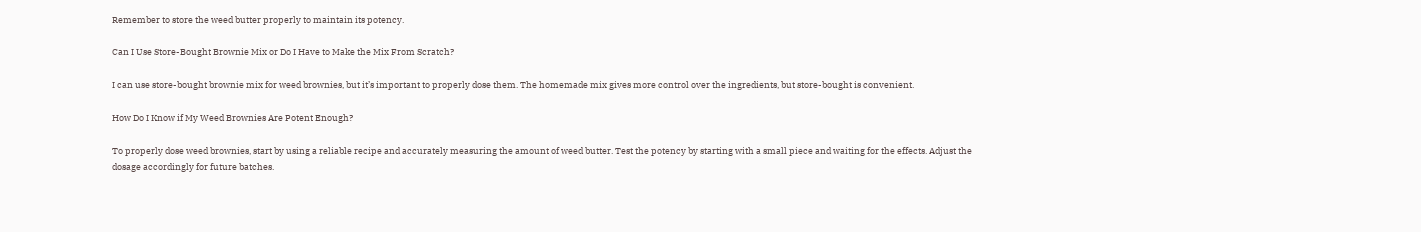Remember to store the weed butter properly to maintain its potency.

Can I Use Store-Bought Brownie Mix or Do I Have to Make the Mix From Scratch?

I can use store-bought brownie mix for weed brownies, but it’s important to properly dose them. The homemade mix gives more control over the ingredients, but store-bought is convenient.

How Do I Know if My Weed Brownies Are Potent Enough?

To properly dose weed brownies, start by using a reliable recipe and accurately measuring the amount of weed butter. Test the potency by starting with a small piece and waiting for the effects. Adjust the dosage accordingly for future batches.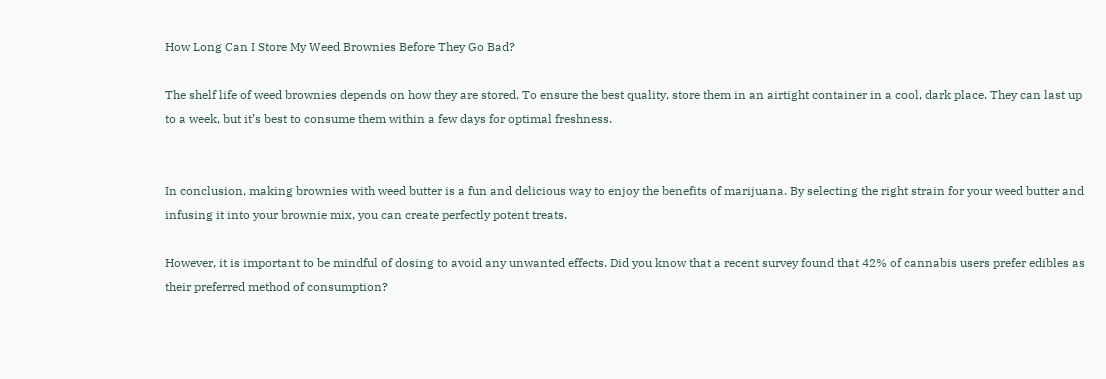How Long Can I Store My Weed Brownies Before They Go Bad?

The shelf life of weed brownies depends on how they are stored. To ensure the best quality, store them in an airtight container in a cool, dark place. They can last up to a week, but it’s best to consume them within a few days for optimal freshness.


In conclusion, making brownies with weed butter is a fun and delicious way to enjoy the benefits of marijuana. By selecting the right strain for your weed butter and infusing it into your brownie mix, you can create perfectly potent treats.

However, it is important to be mindful of dosing to avoid any unwanted effects. Did you know that a recent survey found that 42% of cannabis users prefer edibles as their preferred method of consumption?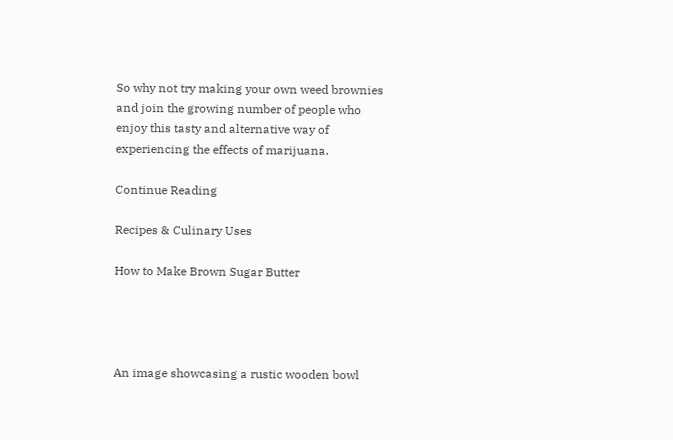So why not try making your own weed brownies and join the growing number of people who enjoy this tasty and alternative way of experiencing the effects of marijuana.

Continue Reading

Recipes & Culinary Uses

How to Make Brown Sugar Butter




An image showcasing a rustic wooden bowl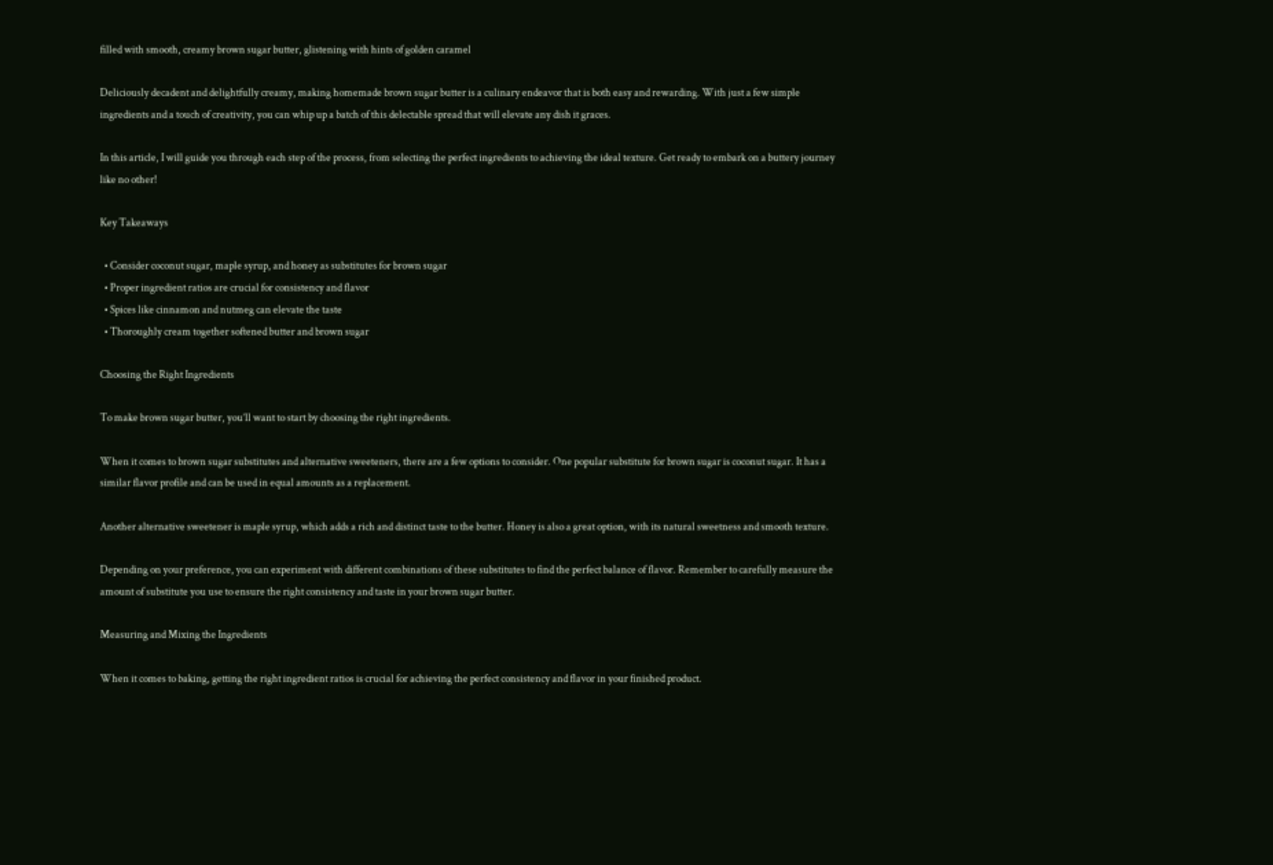filled with smooth, creamy brown sugar butter, glistening with hints of golden caramel

Deliciously decadent and delightfully creamy, making homemade brown sugar butter is a culinary endeavor that is both easy and rewarding. With just a few simple ingredients and a touch of creativity, you can whip up a batch of this delectable spread that will elevate any dish it graces.

In this article, I will guide you through each step of the process, from selecting the perfect ingredients to achieving the ideal texture. Get ready to embark on a buttery journey like no other!

Key Takeaways

  • Consider coconut sugar, maple syrup, and honey as substitutes for brown sugar
  • Proper ingredient ratios are crucial for consistency and flavor
  • Spices like cinnamon and nutmeg can elevate the taste
  • Thoroughly cream together softened butter and brown sugar

Choosing the Right Ingredients

To make brown sugar butter, you’ll want to start by choosing the right ingredients.

When it comes to brown sugar substitutes and alternative sweeteners, there are a few options to consider. One popular substitute for brown sugar is coconut sugar. It has a similar flavor profile and can be used in equal amounts as a replacement.

Another alternative sweetener is maple syrup, which adds a rich and distinct taste to the butter. Honey is also a great option, with its natural sweetness and smooth texture.

Depending on your preference, you can experiment with different combinations of these substitutes to find the perfect balance of flavor. Remember to carefully measure the amount of substitute you use to ensure the right consistency and taste in your brown sugar butter.

Measuring and Mixing the Ingredients

When it comes to baking, getting the right ingredient ratios is crucial for achieving the perfect consistency and flavor in your finished product.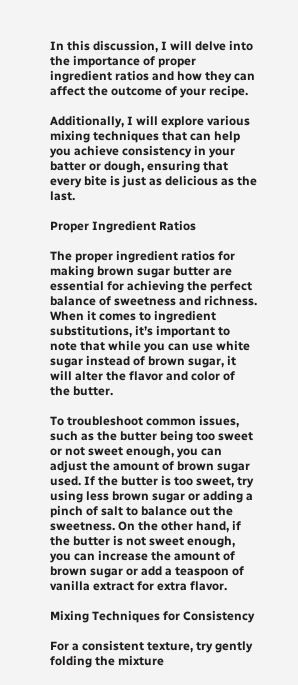In this discussion, I will delve into the importance of proper ingredient ratios and how they can affect the outcome of your recipe.

Additionally, I will explore various mixing techniques that can help you achieve consistency in your batter or dough, ensuring that every bite is just as delicious as the last.

Proper Ingredient Ratios

The proper ingredient ratios for making brown sugar butter are essential for achieving the perfect balance of sweetness and richness. When it comes to ingredient substitutions, it’s important to note that while you can use white sugar instead of brown sugar, it will alter the flavor and color of the butter.

To troubleshoot common issues, such as the butter being too sweet or not sweet enough, you can adjust the amount of brown sugar used. If the butter is too sweet, try using less brown sugar or adding a pinch of salt to balance out the sweetness. On the other hand, if the butter is not sweet enough, you can increase the amount of brown sugar or add a teaspoon of vanilla extract for extra flavor.

Mixing Techniques for Consistency

For a consistent texture, try gently folding the mixture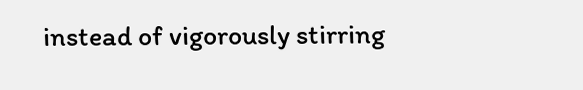instead of vigorously stirring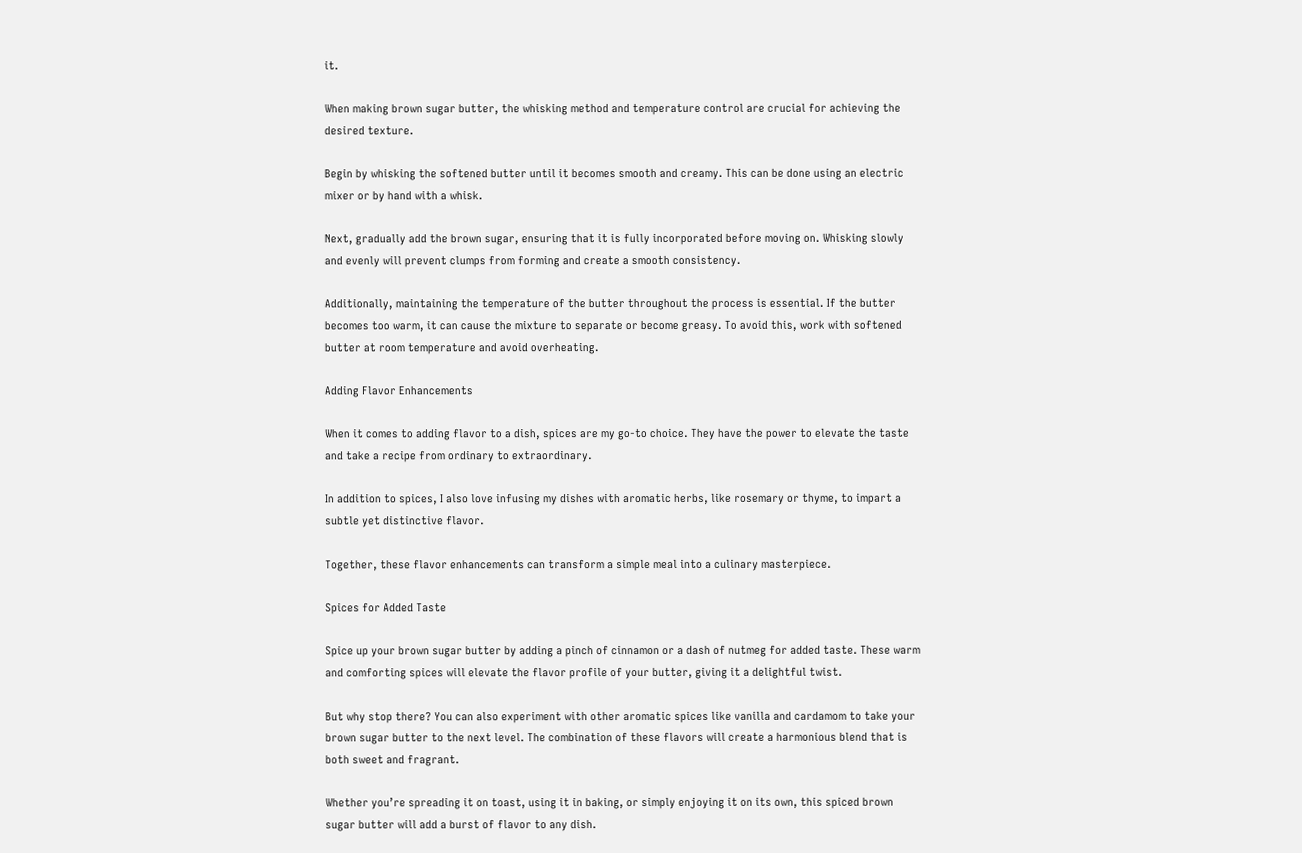it.

When making brown sugar butter, the whisking method and temperature control are crucial for achieving the desired texture.

Begin by whisking the softened butter until it becomes smooth and creamy. This can be done using an electric mixer or by hand with a whisk.

Next, gradually add the brown sugar, ensuring that it is fully incorporated before moving on. Whisking slowly and evenly will prevent clumps from forming and create a smooth consistency.

Additionally, maintaining the temperature of the butter throughout the process is essential. If the butter becomes too warm, it can cause the mixture to separate or become greasy. To avoid this, work with softened butter at room temperature and avoid overheating.

Adding Flavor Enhancements

When it comes to adding flavor to a dish, spices are my go-to choice. They have the power to elevate the taste and take a recipe from ordinary to extraordinary.

In addition to spices, I also love infusing my dishes with aromatic herbs, like rosemary or thyme, to impart a subtle yet distinctive flavor.

Together, these flavor enhancements can transform a simple meal into a culinary masterpiece.

Spices for Added Taste

Spice up your brown sugar butter by adding a pinch of cinnamon or a dash of nutmeg for added taste. These warm and comforting spices will elevate the flavor profile of your butter, giving it a delightful twist.

But why stop there? You can also experiment with other aromatic spices like vanilla and cardamom to take your brown sugar butter to the next level. The combination of these flavors will create a harmonious blend that is both sweet and fragrant.

Whether you’re spreading it on toast, using it in baking, or simply enjoying it on its own, this spiced brown sugar butter will add a burst of flavor to any dish.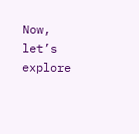Now, let’s explore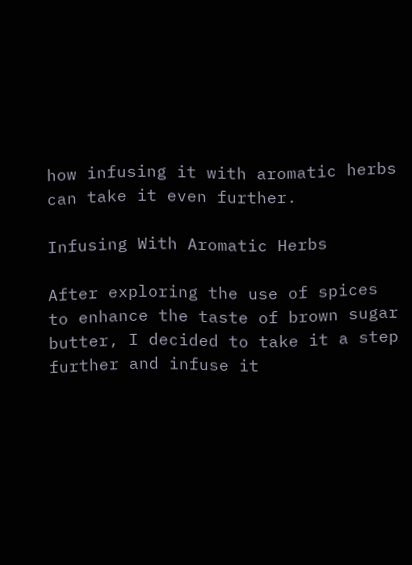how infusing it with aromatic herbs can take it even further.

Infusing With Aromatic Herbs

After exploring the use of spices to enhance the taste of brown sugar butter, I decided to take it a step further and infuse it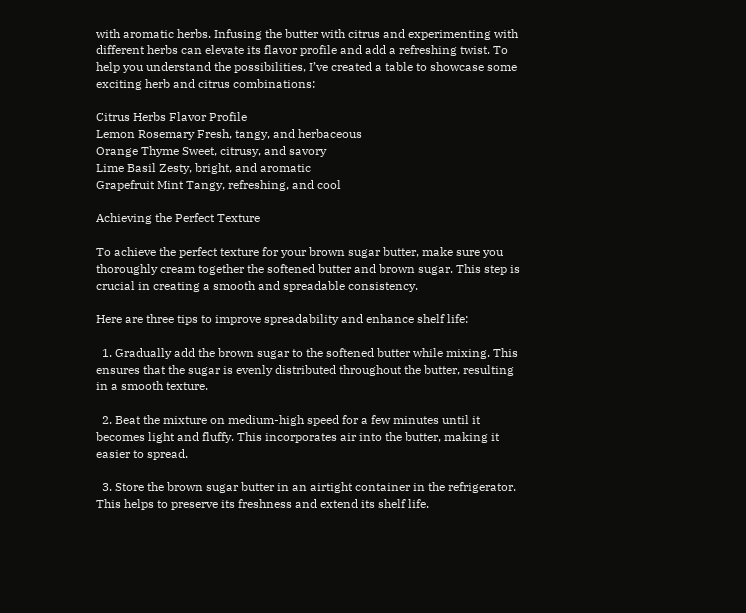with aromatic herbs. Infusing the butter with citrus and experimenting with different herbs can elevate its flavor profile and add a refreshing twist. To help you understand the possibilities, I’ve created a table to showcase some exciting herb and citrus combinations:

Citrus Herbs Flavor Profile
Lemon Rosemary Fresh, tangy, and herbaceous
Orange Thyme Sweet, citrusy, and savory
Lime Basil Zesty, bright, and aromatic
Grapefruit Mint Tangy, refreshing, and cool

Achieving the Perfect Texture

To achieve the perfect texture for your brown sugar butter, make sure you thoroughly cream together the softened butter and brown sugar. This step is crucial in creating a smooth and spreadable consistency.

Here are three tips to improve spreadability and enhance shelf life:

  1. Gradually add the brown sugar to the softened butter while mixing. This ensures that the sugar is evenly distributed throughout the butter, resulting in a smooth texture.

  2. Beat the mixture on medium-high speed for a few minutes until it becomes light and fluffy. This incorporates air into the butter, making it easier to spread.

  3. Store the brown sugar butter in an airtight container in the refrigerator. This helps to preserve its freshness and extend its shelf life.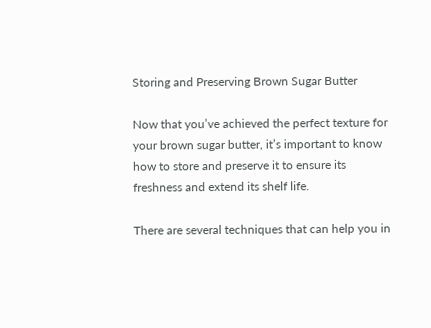Storing and Preserving Brown Sugar Butter

Now that you’ve achieved the perfect texture for your brown sugar butter, it’s important to know how to store and preserve it to ensure its freshness and extend its shelf life.

There are several techniques that can help you in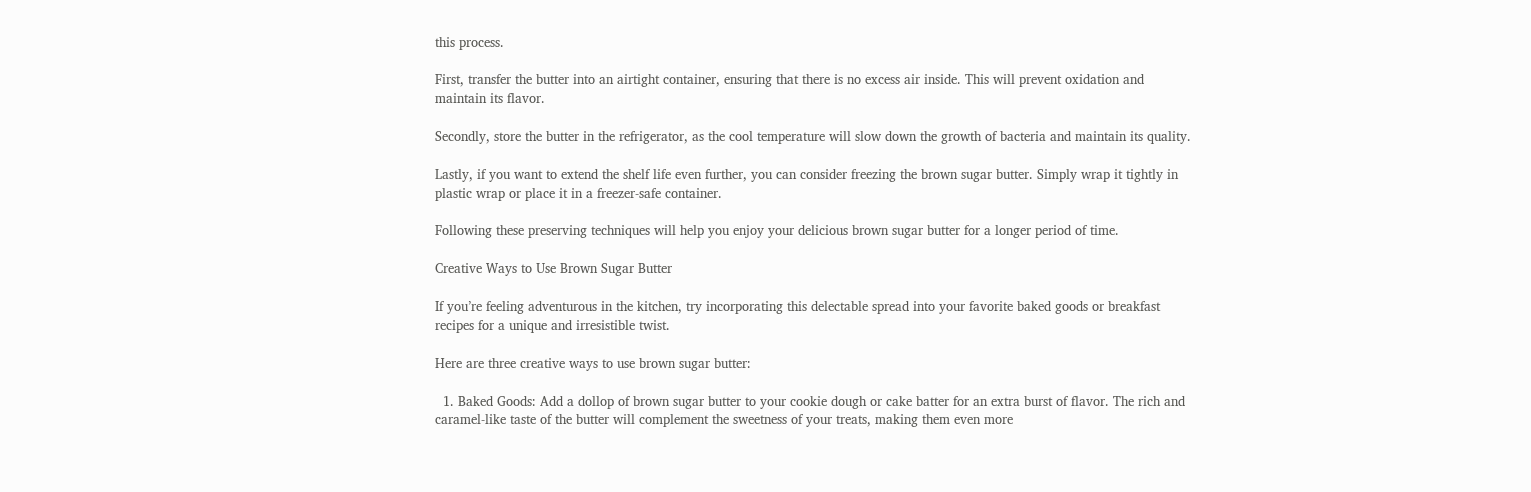this process.

First, transfer the butter into an airtight container, ensuring that there is no excess air inside. This will prevent oxidation and maintain its flavor.

Secondly, store the butter in the refrigerator, as the cool temperature will slow down the growth of bacteria and maintain its quality.

Lastly, if you want to extend the shelf life even further, you can consider freezing the brown sugar butter. Simply wrap it tightly in plastic wrap or place it in a freezer-safe container.

Following these preserving techniques will help you enjoy your delicious brown sugar butter for a longer period of time.

Creative Ways to Use Brown Sugar Butter

If you’re feeling adventurous in the kitchen, try incorporating this delectable spread into your favorite baked goods or breakfast recipes for a unique and irresistible twist.

Here are three creative ways to use brown sugar butter:

  1. Baked Goods: Add a dollop of brown sugar butter to your cookie dough or cake batter for an extra burst of flavor. The rich and caramel-like taste of the butter will complement the sweetness of your treats, making them even more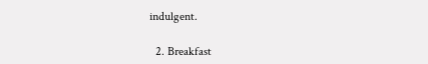indulgent.

  2. Breakfast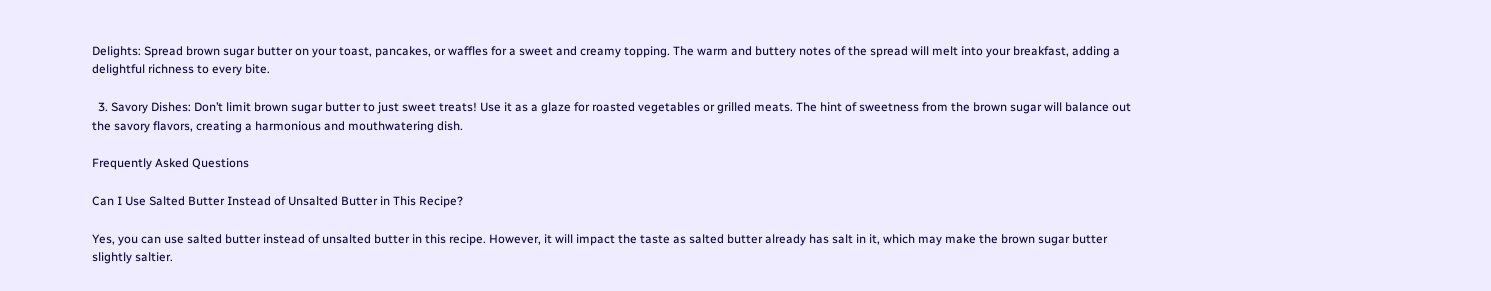Delights: Spread brown sugar butter on your toast, pancakes, or waffles for a sweet and creamy topping. The warm and buttery notes of the spread will melt into your breakfast, adding a delightful richness to every bite.

  3. Savory Dishes: Don’t limit brown sugar butter to just sweet treats! Use it as a glaze for roasted vegetables or grilled meats. The hint of sweetness from the brown sugar will balance out the savory flavors, creating a harmonious and mouthwatering dish.

Frequently Asked Questions

Can I Use Salted Butter Instead of Unsalted Butter in This Recipe?

Yes, you can use salted butter instead of unsalted butter in this recipe. However, it will impact the taste as salted butter already has salt in it, which may make the brown sugar butter slightly saltier.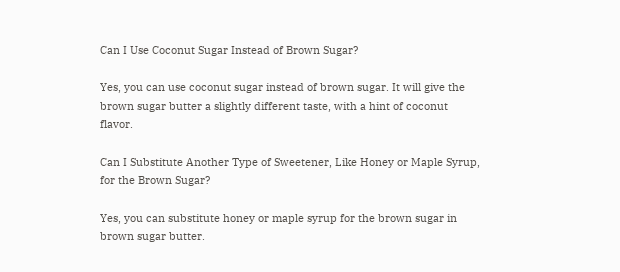Can I Use Coconut Sugar Instead of Brown Sugar?

Yes, you can use coconut sugar instead of brown sugar. It will give the brown sugar butter a slightly different taste, with a hint of coconut flavor.

Can I Substitute Another Type of Sweetener, Like Honey or Maple Syrup, for the Brown Sugar?

Yes, you can substitute honey or maple syrup for the brown sugar in brown sugar butter.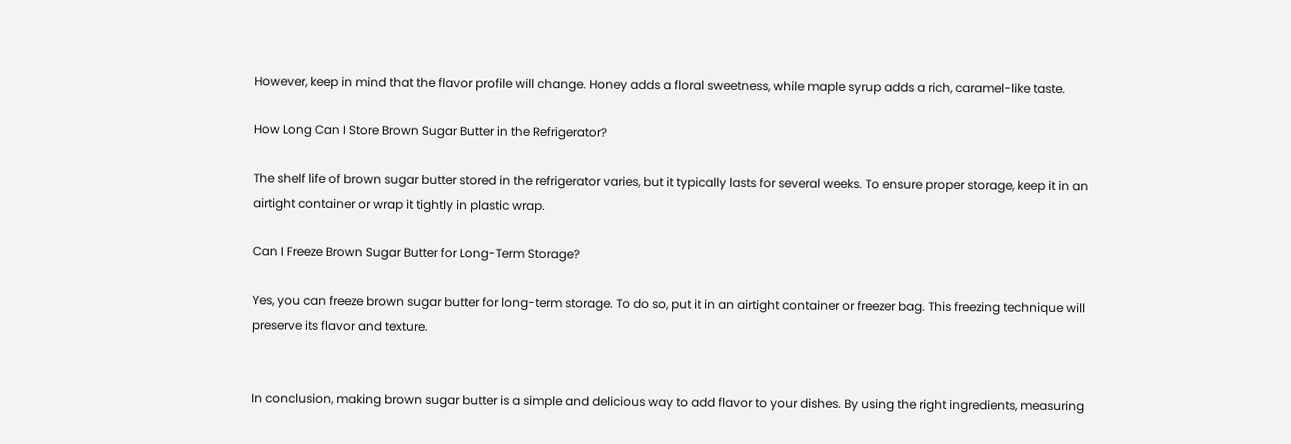However, keep in mind that the flavor profile will change. Honey adds a floral sweetness, while maple syrup adds a rich, caramel-like taste.

How Long Can I Store Brown Sugar Butter in the Refrigerator?

The shelf life of brown sugar butter stored in the refrigerator varies, but it typically lasts for several weeks. To ensure proper storage, keep it in an airtight container or wrap it tightly in plastic wrap.

Can I Freeze Brown Sugar Butter for Long-Term Storage?

Yes, you can freeze brown sugar butter for long-term storage. To do so, put it in an airtight container or freezer bag. This freezing technique will preserve its flavor and texture.


In conclusion, making brown sugar butter is a simple and delicious way to add flavor to your dishes. By using the right ingredients, measuring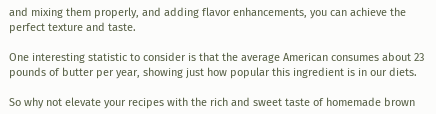and mixing them properly, and adding flavor enhancements, you can achieve the perfect texture and taste.

One interesting statistic to consider is that the average American consumes about 23 pounds of butter per year, showing just how popular this ingredient is in our diets.

So why not elevate your recipes with the rich and sweet taste of homemade brown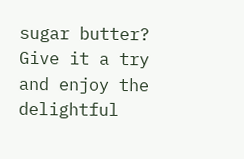sugar butter? Give it a try and enjoy the delightful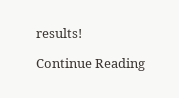results!

Continue Reading